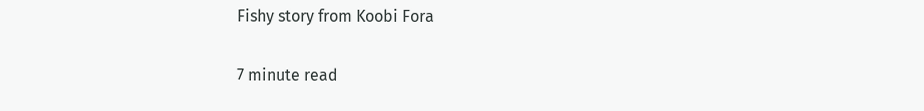Fishy story from Koobi Fora

7 minute read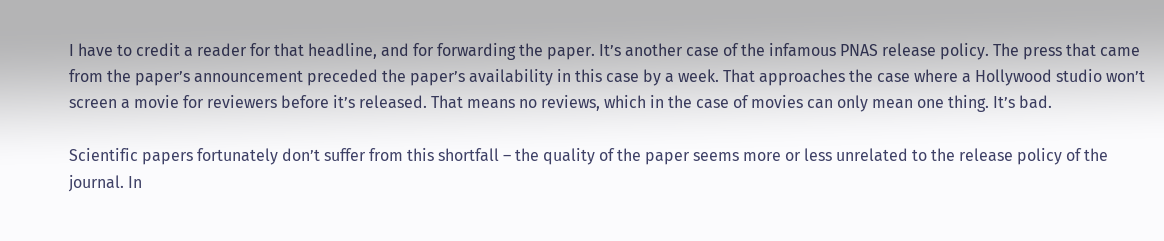I have to credit a reader for that headline, and for forwarding the paper. It’s another case of the infamous PNAS release policy. The press that came from the paper’s announcement preceded the paper’s availability in this case by a week. That approaches the case where a Hollywood studio won’t screen a movie for reviewers before it’s released. That means no reviews, which in the case of movies can only mean one thing. It’s bad.

Scientific papers fortunately don’t suffer from this shortfall – the quality of the paper seems more or less unrelated to the release policy of the journal. In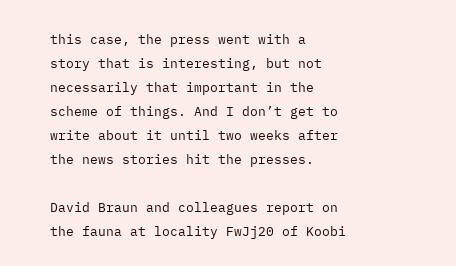this case, the press went with a story that is interesting, but not necessarily that important in the scheme of things. And I don’t get to write about it until two weeks after the news stories hit the presses.

David Braun and colleagues report on the fauna at locality FwJj20 of Koobi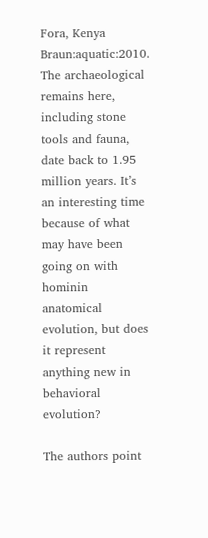Fora, Kenya Braun:aquatic:2010. The archaeological remains here, including stone tools and fauna, date back to 1.95 million years. It’s an interesting time because of what may have been going on with hominin anatomical evolution, but does it represent anything new in behavioral evolution?

The authors point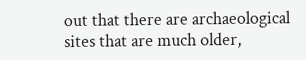out that there are archaeological sites that are much older,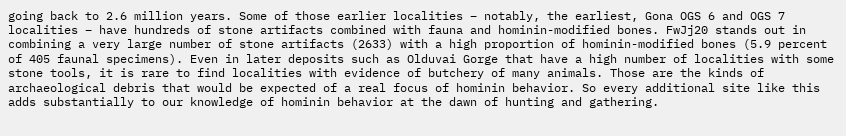going back to 2.6 million years. Some of those earlier localities – notably, the earliest, Gona OGS 6 and OGS 7 localities – have hundreds of stone artifacts combined with fauna and hominin-modified bones. FwJj20 stands out in combining a very large number of stone artifacts (2633) with a high proportion of hominin-modified bones (5.9 percent of 405 faunal specimens). Even in later deposits such as Olduvai Gorge that have a high number of localities with some stone tools, it is rare to find localities with evidence of butchery of many animals. Those are the kinds of archaeological debris that would be expected of a real focus of hominin behavior. So every additional site like this adds substantially to our knowledge of hominin behavior at the dawn of hunting and gathering.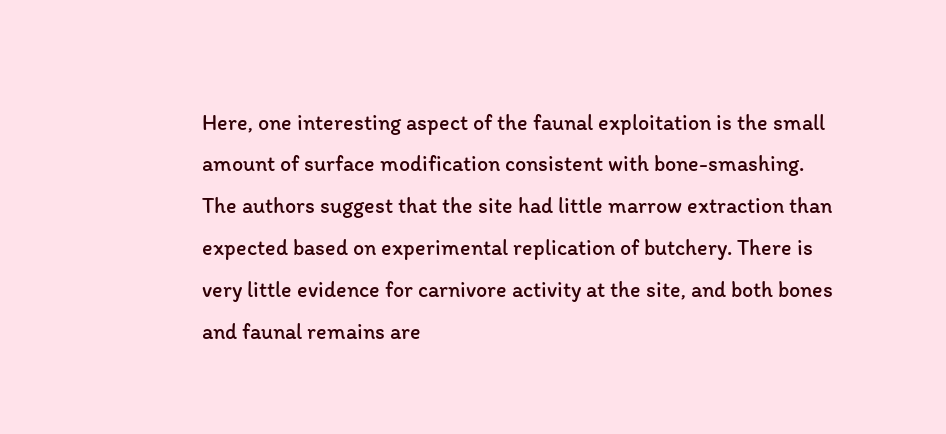Here, one interesting aspect of the faunal exploitation is the small amount of surface modification consistent with bone-smashing. The authors suggest that the site had little marrow extraction than expected based on experimental replication of butchery. There is very little evidence for carnivore activity at the site, and both bones and faunal remains are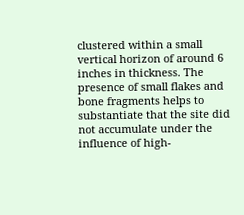clustered within a small vertical horizon of around 6 inches in thickness. The presence of small flakes and bone fragments helps to substantiate that the site did not accumulate under the influence of high-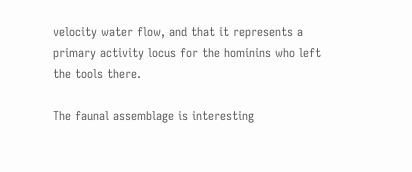velocity water flow, and that it represents a primary activity locus for the hominins who left the tools there.

The faunal assemblage is interesting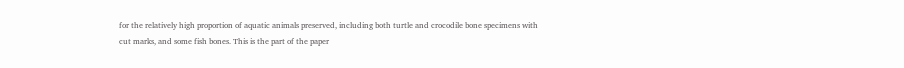for the relatively high proportion of aquatic animals preserved, including both turtle and crocodile bone specimens with cut marks, and some fish bones. This is the part of the paper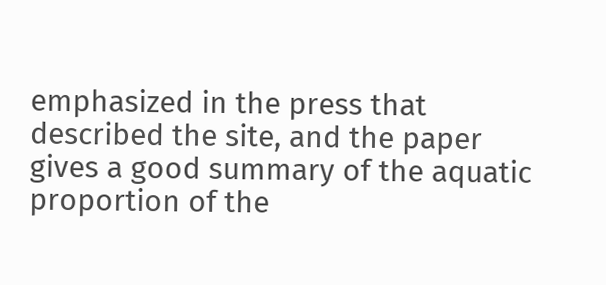emphasized in the press that described the site, and the paper gives a good summary of the aquatic proportion of the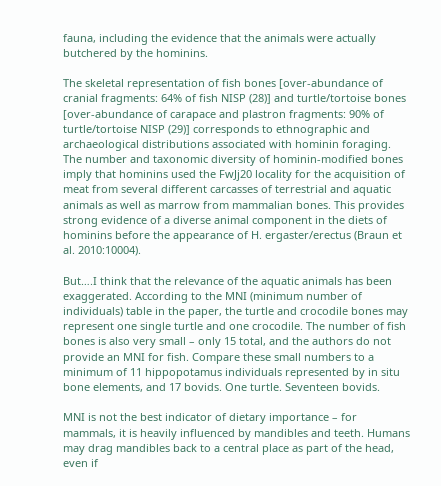fauna, including the evidence that the animals were actually butchered by the hominins.

The skeletal representation of fish bones [over-abundance of cranial fragments: 64% of fish NISP (28)] and turtle/tortoise bones [over-abundance of carapace and plastron fragments: 90% of turtle/tortoise NISP (29)] corresponds to ethnographic and archaeological distributions associated with hominin foraging. The number and taxonomic diversity of hominin-modified bones imply that hominins used the FwJj20 locality for the acquisition of meat from several different carcasses of terrestrial and aquatic animals as well as marrow from mammalian bones. This provides strong evidence of a diverse animal component in the diets of hominins before the appearance of H. ergaster/erectus (Braun et al. 2010:10004).

But….I think that the relevance of the aquatic animals has been exaggerated. According to the MNI (minimum number of individuals) table in the paper, the turtle and crocodile bones may represent one single turtle and one crocodile. The number of fish bones is also very small – only 15 total, and the authors do not provide an MNI for fish. Compare these small numbers to a minimum of 11 hippopotamus individuals represented by in situ bone elements, and 17 bovids. One turtle. Seventeen bovids.

MNI is not the best indicator of dietary importance – for mammals, it is heavily influenced by mandibles and teeth. Humans may drag mandibles back to a central place as part of the head, even if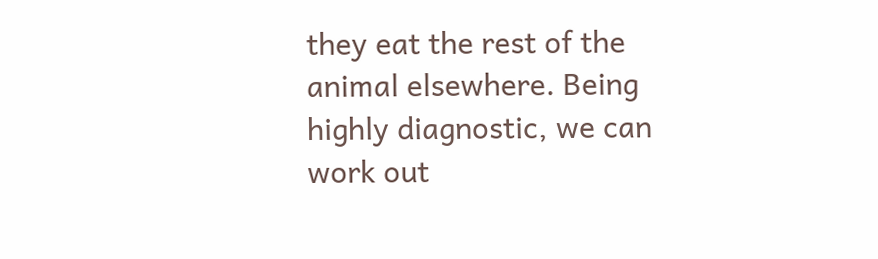they eat the rest of the animal elsewhere. Being highly diagnostic, we can work out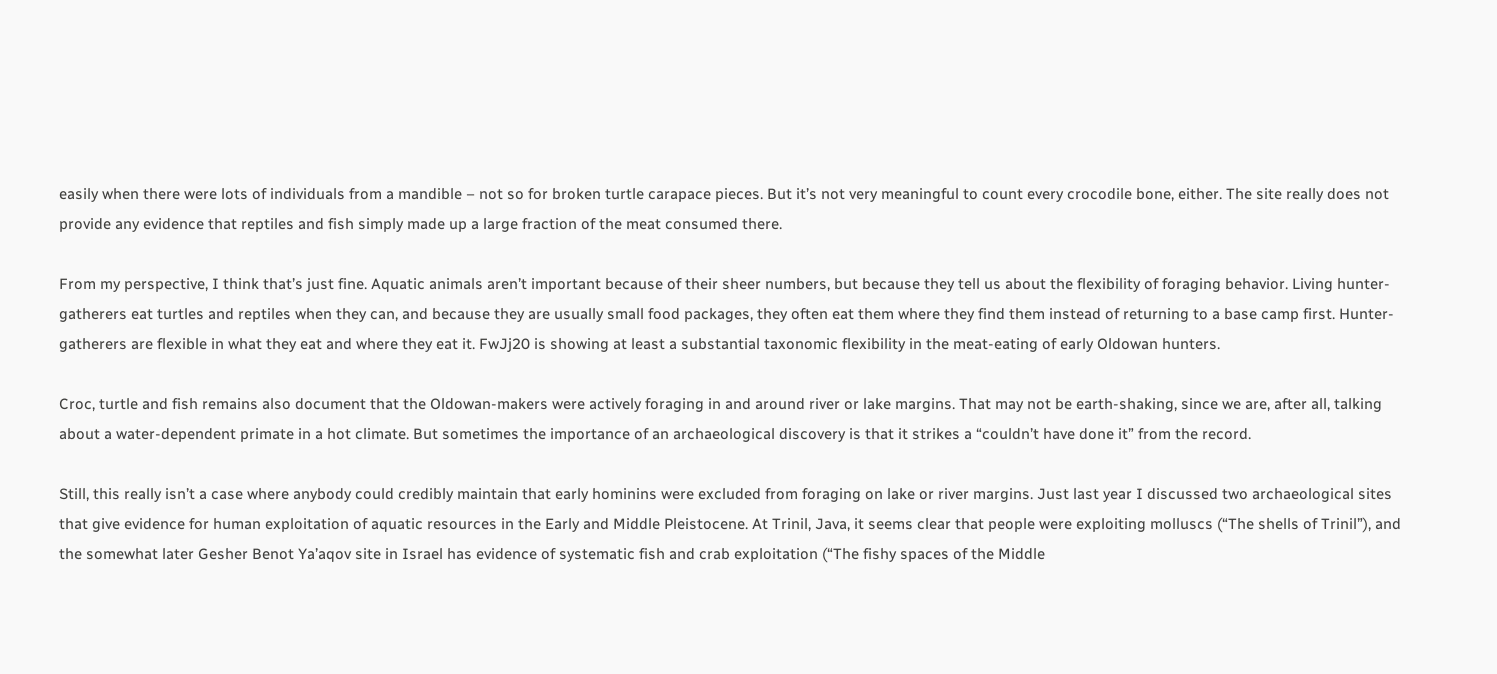easily when there were lots of individuals from a mandible – not so for broken turtle carapace pieces. But it’s not very meaningful to count every crocodile bone, either. The site really does not provide any evidence that reptiles and fish simply made up a large fraction of the meat consumed there.

From my perspective, I think that’s just fine. Aquatic animals aren’t important because of their sheer numbers, but because they tell us about the flexibility of foraging behavior. Living hunter-gatherers eat turtles and reptiles when they can, and because they are usually small food packages, they often eat them where they find them instead of returning to a base camp first. Hunter-gatherers are flexible in what they eat and where they eat it. FwJj20 is showing at least a substantial taxonomic flexibility in the meat-eating of early Oldowan hunters.

Croc, turtle and fish remains also document that the Oldowan-makers were actively foraging in and around river or lake margins. That may not be earth-shaking, since we are, after all, talking about a water-dependent primate in a hot climate. But sometimes the importance of an archaeological discovery is that it strikes a “couldn’t have done it” from the record.

Still, this really isn’t a case where anybody could credibly maintain that early hominins were excluded from foraging on lake or river margins. Just last year I discussed two archaeological sites that give evidence for human exploitation of aquatic resources in the Early and Middle Pleistocene. At Trinil, Java, it seems clear that people were exploiting molluscs (“The shells of Trinil”), and the somewhat later Gesher Benot Ya’aqov site in Israel has evidence of systematic fish and crab exploitation (“The fishy spaces of the Middle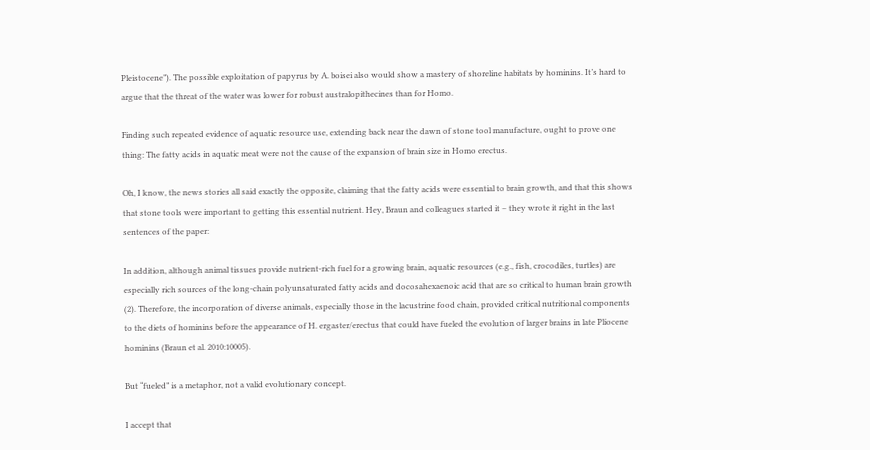Pleistocene”). The possible exploitation of papyrus by A. boisei also would show a mastery of shoreline habitats by hominins. It’s hard to argue that the threat of the water was lower for robust australopithecines than for Homo.

Finding such repeated evidence of aquatic resource use, extending back near the dawn of stone tool manufacture, ought to prove one thing: The fatty acids in aquatic meat were not the cause of the expansion of brain size in Homo erectus.

Oh, I know, the news stories all said exactly the opposite, claiming that the fatty acids were essential to brain growth, and that this shows that stone tools were important to getting this essential nutrient. Hey, Braun and colleagues started it – they wrote it right in the last sentences of the paper:

In addition, although animal tissues provide nutrient-rich fuel for a growing brain, aquatic resources (e.g., fish, crocodiles, turtles) are especially rich sources of the long-chain polyunsaturated fatty acids and docosahexaenoic acid that are so critical to human brain growth (2). Therefore, the incorporation of diverse animals, especially those in the lacustrine food chain, provided critical nutritional components to the diets of hominins before the appearance of H. ergaster/erectus that could have fueled the evolution of larger brains in late Pliocene hominins (Braun et al. 2010:10005).

But “fueled” is a metaphor, not a valid evolutionary concept.

I accept that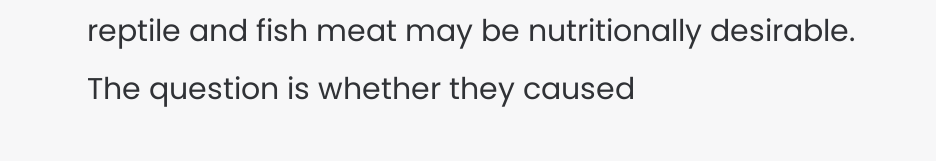reptile and fish meat may be nutritionally desirable. The question is whether they caused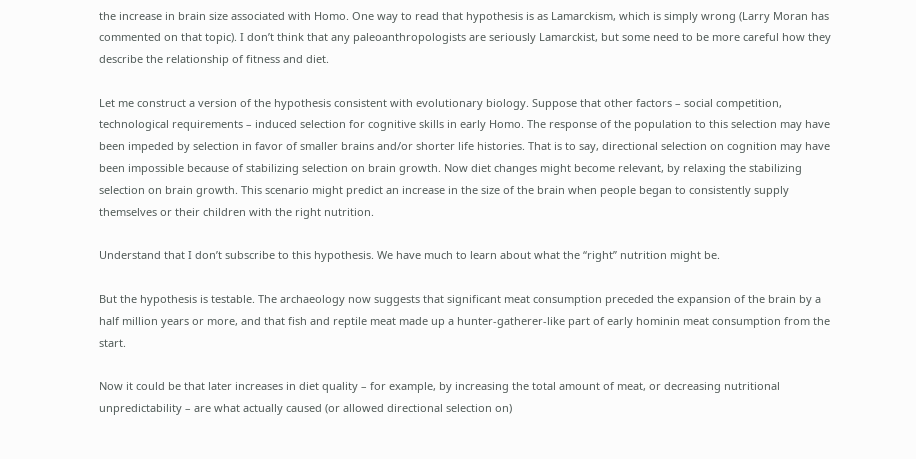the increase in brain size associated with Homo. One way to read that hypothesis is as Lamarckism, which is simply wrong (Larry Moran has commented on that topic). I don’t think that any paleoanthropologists are seriously Lamarckist, but some need to be more careful how they describe the relationship of fitness and diet.

Let me construct a version of the hypothesis consistent with evolutionary biology. Suppose that other factors – social competition, technological requirements – induced selection for cognitive skills in early Homo. The response of the population to this selection may have been impeded by selection in favor of smaller brains and/or shorter life histories. That is to say, directional selection on cognition may have been impossible because of stabilizing selection on brain growth. Now diet changes might become relevant, by relaxing the stabilizing selection on brain growth. This scenario might predict an increase in the size of the brain when people began to consistently supply themselves or their children with the right nutrition.

Understand that I don’t subscribe to this hypothesis. We have much to learn about what the “right” nutrition might be.

But the hypothesis is testable. The archaeology now suggests that significant meat consumption preceded the expansion of the brain by a half million years or more, and that fish and reptile meat made up a hunter-gatherer-like part of early hominin meat consumption from the start.

Now it could be that later increases in diet quality – for example, by increasing the total amount of meat, or decreasing nutritional unpredictability – are what actually caused (or allowed directional selection on)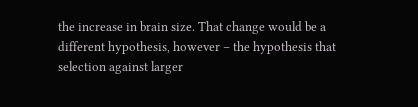the increase in brain size. That change would be a different hypothesis, however – the hypothesis that selection against larger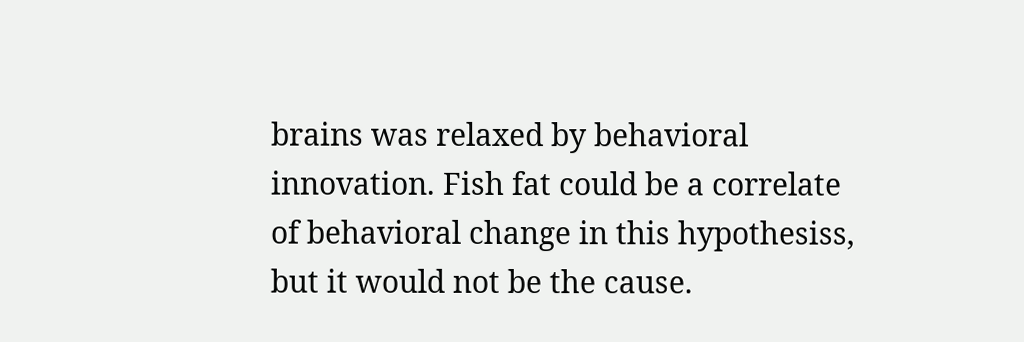brains was relaxed by behavioral innovation. Fish fat could be a correlate of behavioral change in this hypothesiss, but it would not be the cause.